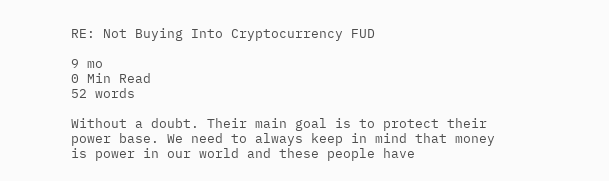RE: Not Buying Into Cryptocurrency FUD

9 mo
0 Min Read
52 words

Without a doubt. Their main goal is to protect their power base. We need to always keep in mind that money is power in our world and these people have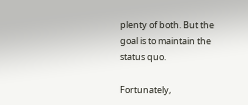plenty of both. But the goal is to maintain the status quo.

Fortunately,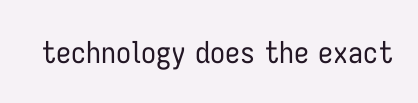technology does the exact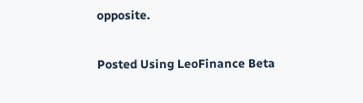opposite.

Posted Using LeoFinance Beta